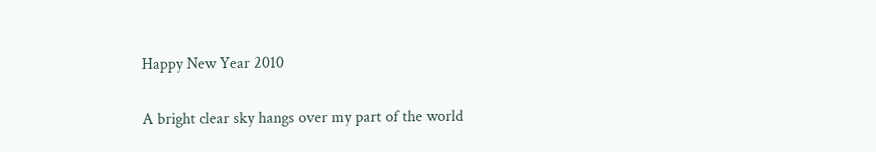Happy New Year 2010

A bright clear sky hangs over my part of the world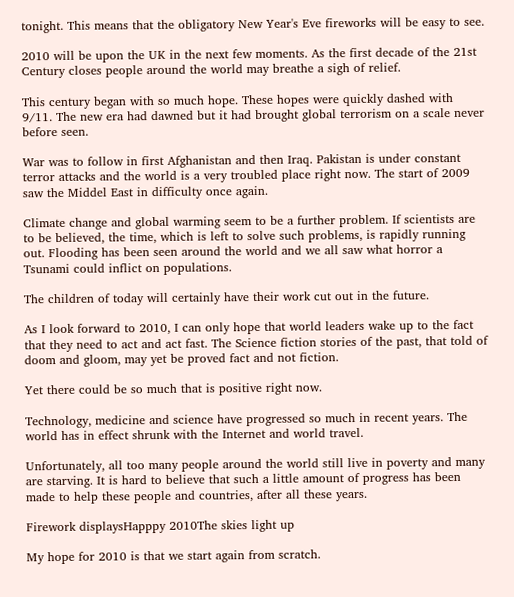tonight. This means that the obligatory New Year's Eve fireworks will be easy to see.

2010 will be upon the UK in the next few moments. As the first decade of the 21st Century closes people around the world may breathe a sigh of relief.

This century began with so much hope. These hopes were quickly dashed with 9/11. The new era had dawned but it had brought global terrorism on a scale never before seen.

War was to follow in first Afghanistan and then Iraq. Pakistan is under constant terror attacks and the world is a very troubled place right now. The start of 2009 saw the Middel East in difficulty once again.

Climate change and global warming seem to be a further problem. If scientists are to be believed, the time, which is left to solve such problems, is rapidly running out. Flooding has been seen around the world and we all saw what horror a Tsunami could inflict on populations.

The children of today will certainly have their work cut out in the future.

As I look forward to 2010, I can only hope that world leaders wake up to the fact that they need to act and act fast. The Science fiction stories of the past, that told of doom and gloom, may yet be proved fact and not fiction.

Yet there could be so much that is positive right now.

Technology, medicine and science have progressed so much in recent years. The world has in effect shrunk with the Internet and world travel.

Unfortunately, all too many people around the world still live in poverty and many are starving. It is hard to believe that such a little amount of progress has been made to help these people and countries, after all these years.

Firework displaysHapppy 2010The skies light up

My hope for 2010 is that we start again from scratch.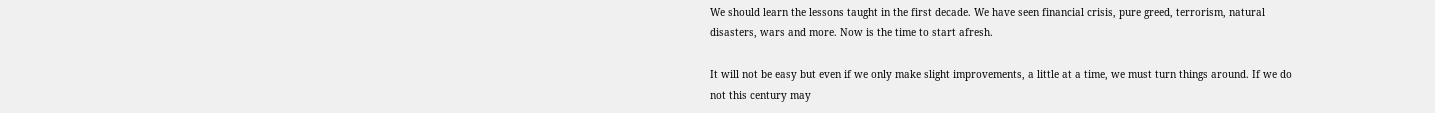We should learn the lessons taught in the first decade. We have seen financial crisis, pure greed, terrorism, natural disasters, wars and more. Now is the time to start afresh.

It will not be easy but even if we only make slight improvements, a little at a time, we must turn things around. If we do not this century may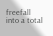freefall into a total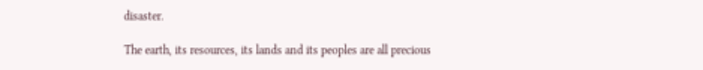disaster.

The earth, its resources, its lands and its peoples are all precious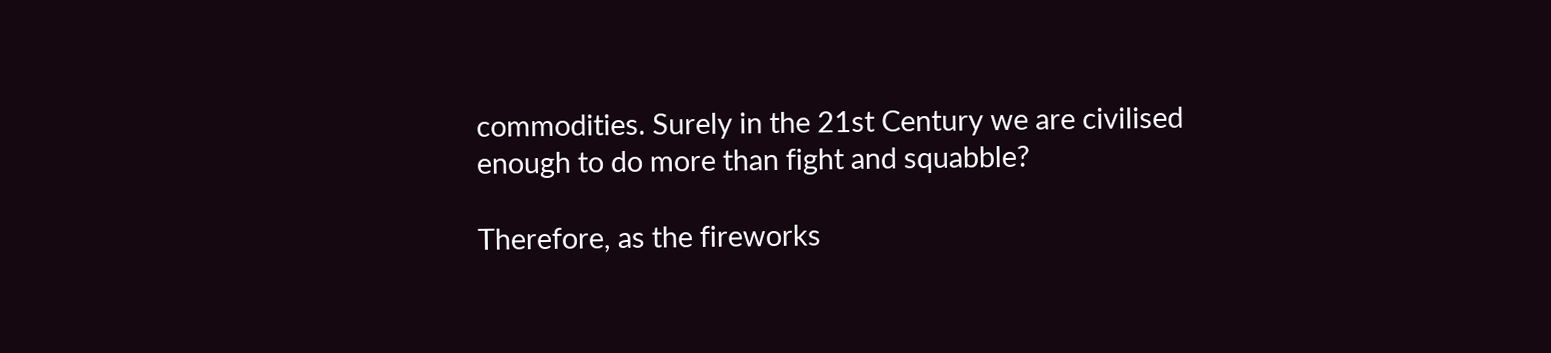commodities. Surely in the 21st Century we are civilised enough to do more than fight and squabble?

Therefore, as the fireworks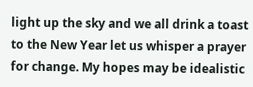light up the sky and we all drink a toast to the New Year let us whisper a prayer for change. My hopes may be idealistic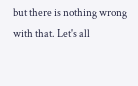but there is nothing wrong with that. Let's all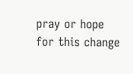pray or hope for this change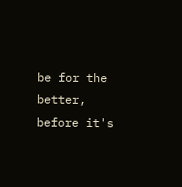be for the better, before it's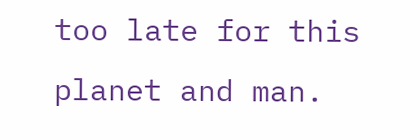too late for this planet and man.